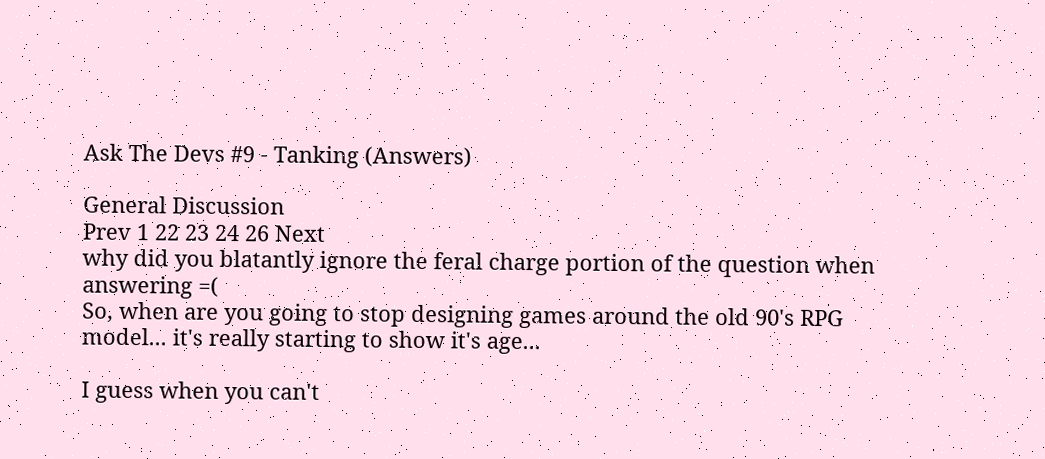Ask The Devs #9 - Tanking (Answers)

General Discussion
Prev 1 22 23 24 26 Next
why did you blatantly ignore the feral charge portion of the question when answering =(
So, when are you going to stop designing games around the old 90's RPG model... it's really starting to show it's age...

I guess when you can't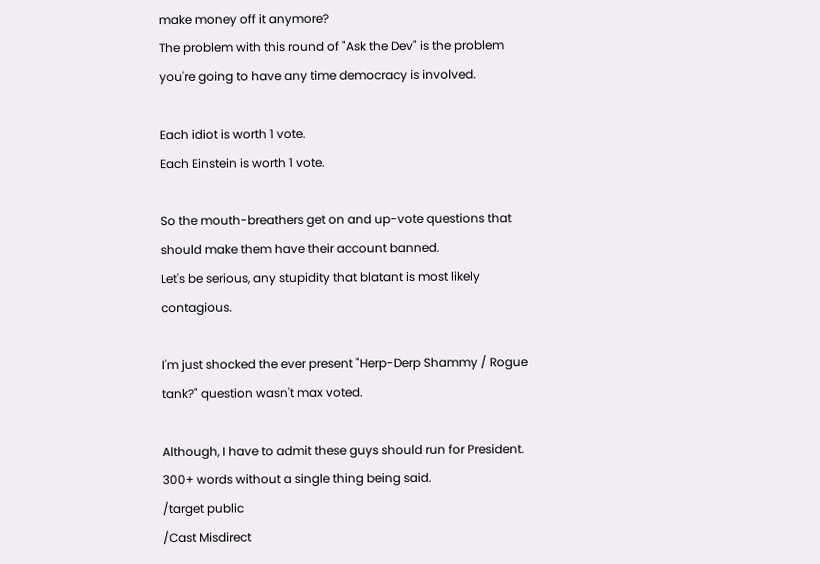make money off it anymore?
The problem with this round of "Ask the Dev" is the problem you're going to have any time democracy is involved.

Each idiot is worth 1 vote.
Each Einstein is worth 1 vote.

So the mouth-breathers get on and up-vote questions that should make them have their account banned.
Let's be serious, any stupidity that blatant is most likely contagious.

I'm just shocked the ever present "Herp-Derp Shammy / Rogue tank?" question wasn't max voted.

Although, I have to admit these guys should run for President. 300+ words without a single thing being said.
/target public
/Cast Misdirect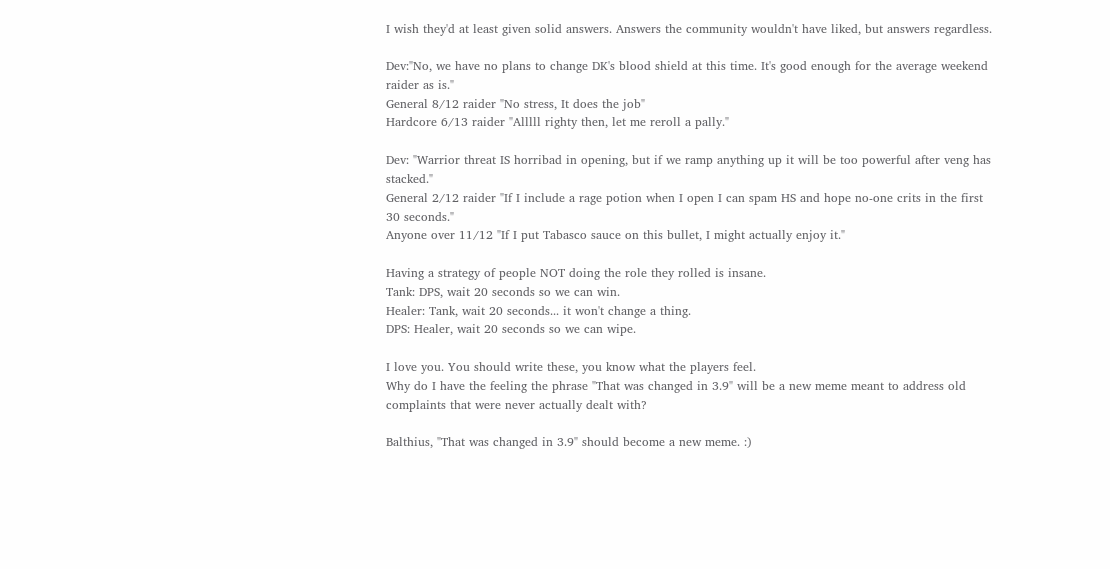I wish they'd at least given solid answers. Answers the community wouldn't have liked, but answers regardless.

Dev:"No, we have no plans to change DK's blood shield at this time. It's good enough for the average weekend raider as is."
General 8/12 raider "No stress, It does the job"
Hardcore 6/13 raider "Alllll righty then, let me reroll a pally."

Dev: "Warrior threat IS horribad in opening, but if we ramp anything up it will be too powerful after veng has stacked."
General 2/12 raider "If I include a rage potion when I open I can spam HS and hope no-one crits in the first 30 seconds."
Anyone over 11/12 "If I put Tabasco sauce on this bullet, I might actually enjoy it."

Having a strategy of people NOT doing the role they rolled is insane.
Tank: DPS, wait 20 seconds so we can win.
Healer: Tank, wait 20 seconds... it won't change a thing.
DPS: Healer, wait 20 seconds so we can wipe.

I love you. You should write these, you know what the players feel.
Why do I have the feeling the phrase "That was changed in 3.9" will be a new meme meant to address old complaints that were never actually dealt with?

Balthius, "That was changed in 3.9" should become a new meme. :)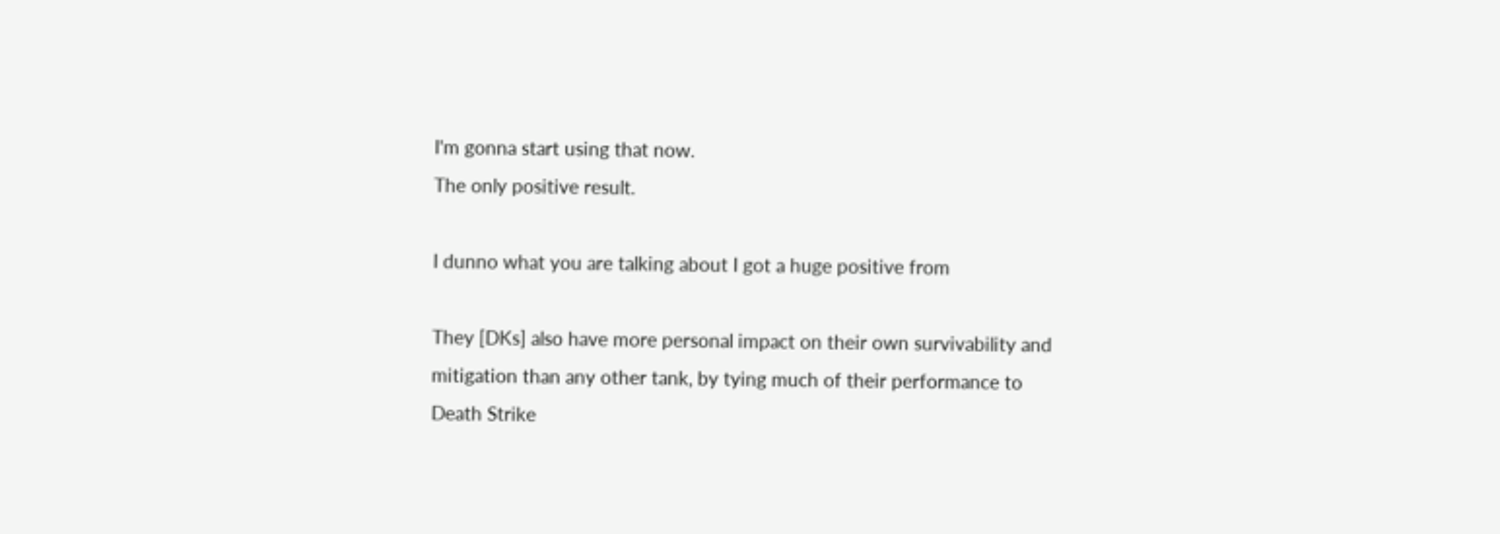I'm gonna start using that now.
The only positive result.

I dunno what you are talking about I got a huge positive from

They [DKs] also have more personal impact on their own survivability and mitigation than any other tank, by tying much of their performance to Death Strike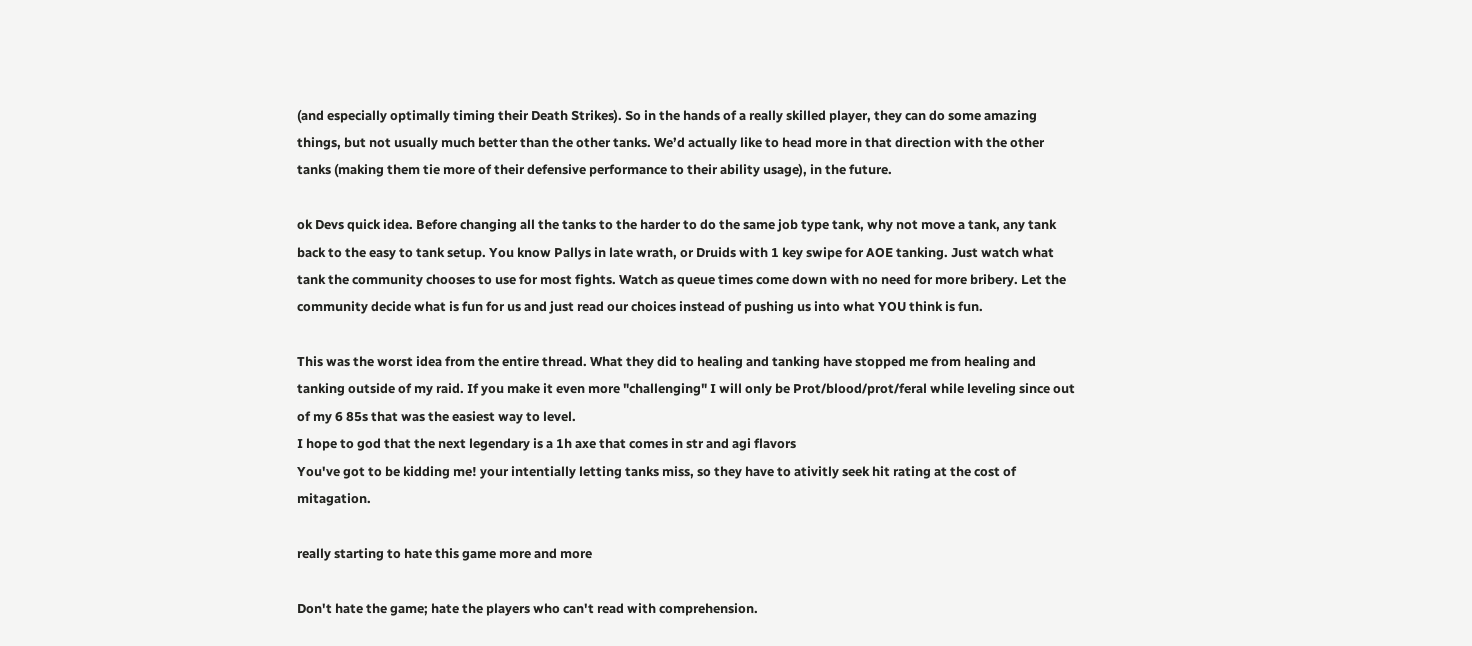(and especially optimally timing their Death Strikes). So in the hands of a really skilled player, they can do some amazing things, but not usually much better than the other tanks. We’d actually like to head more in that direction with the other tanks (making them tie more of their defensive performance to their ability usage), in the future.

ok Devs quick idea. Before changing all the tanks to the harder to do the same job type tank, why not move a tank, any tank back to the easy to tank setup. You know Pallys in late wrath, or Druids with 1 key swipe for AOE tanking. Just watch what tank the community chooses to use for most fights. Watch as queue times come down with no need for more bribery. Let the community decide what is fun for us and just read our choices instead of pushing us into what YOU think is fun.

This was the worst idea from the entire thread. What they did to healing and tanking have stopped me from healing and tanking outside of my raid. If you make it even more "challenging" I will only be Prot/blood/prot/feral while leveling since out of my 6 85s that was the easiest way to level.
I hope to god that the next legendary is a 1h axe that comes in str and agi flavors
You've got to be kidding me! your intentially letting tanks miss, so they have to ativitly seek hit rating at the cost of mitagation.

really starting to hate this game more and more

Don't hate the game; hate the players who can't read with comprehension.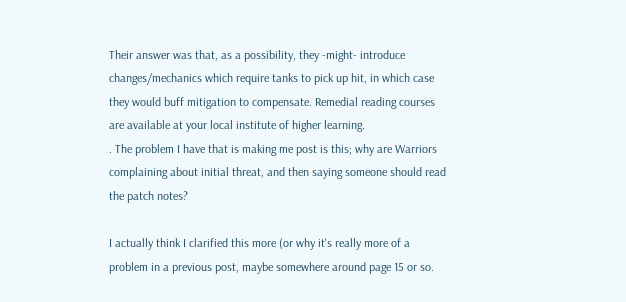Their answer was that, as a possibility, they -might- introduce changes/mechanics which require tanks to pick up hit, in which case they would buff mitigation to compensate. Remedial reading courses are available at your local institute of higher learning.
. The problem I have that is making me post is this; why are Warriors complaining about initial threat, and then saying someone should read the patch notes?

I actually think I clarified this more (or why it's really more of a problem in a previous post, maybe somewhere around page 15 or so.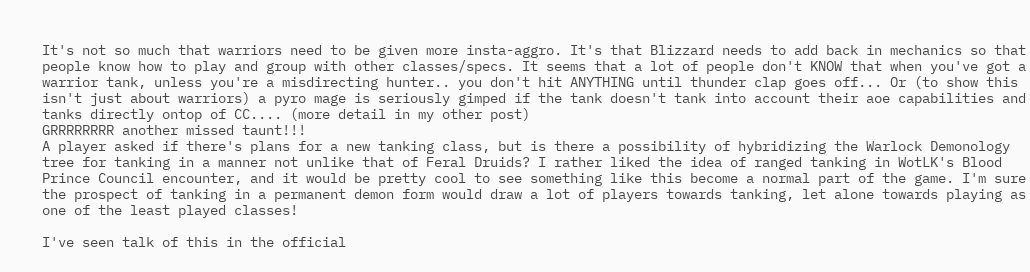It's not so much that warriors need to be given more insta-aggro. It's that Blizzard needs to add back in mechanics so that people know how to play and group with other classes/specs. It seems that a lot of people don't KNOW that when you've got a warrior tank, unless you're a misdirecting hunter.. you don't hit ANYTHING until thunder clap goes off... Or (to show this isn't just about warriors) a pyro mage is seriously gimped if the tank doesn't tank into account their aoe capabilities and tanks directly ontop of CC.... (more detail in my other post)
GRRRRRRRR another missed taunt!!!
A player asked if there's plans for a new tanking class, but is there a possibility of hybridizing the Warlock Demonology tree for tanking in a manner not unlike that of Feral Druids? I rather liked the idea of ranged tanking in WotLK's Blood Prince Council encounter, and it would be pretty cool to see something like this become a normal part of the game. I'm sure the prospect of tanking in a permanent demon form would draw a lot of players towards tanking, let alone towards playing as one of the least played classes!

I've seen talk of this in the official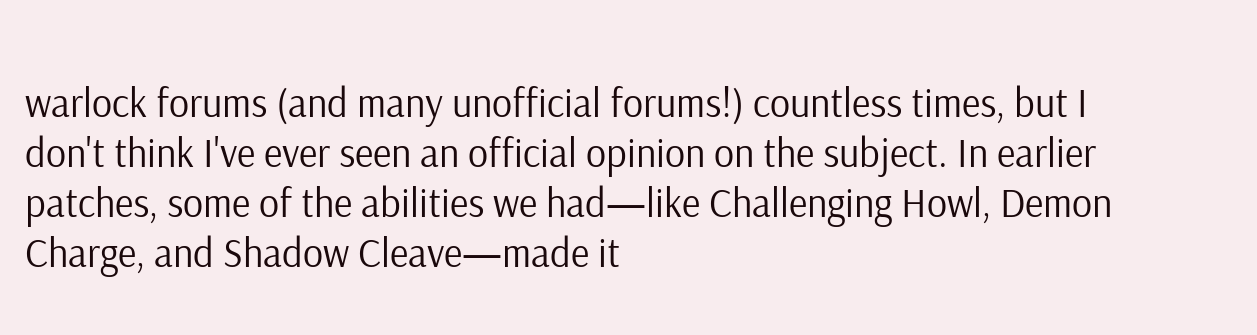warlock forums (and many unofficial forums!) countless times, but I don't think I've ever seen an official opinion on the subject. In earlier patches, some of the abilities we had—like Challenging Howl, Demon Charge, and Shadow Cleave—made it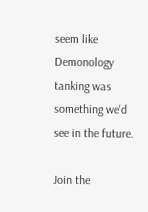seem like Demonology tanking was something we'd see in the future.

Join the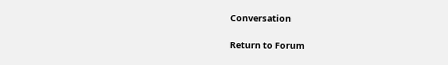Conversation

Return to Forum